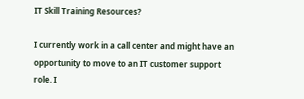IT Skill Training Resources?

I currently work in a call center and might have an opportunity to move to an IT customer support role. I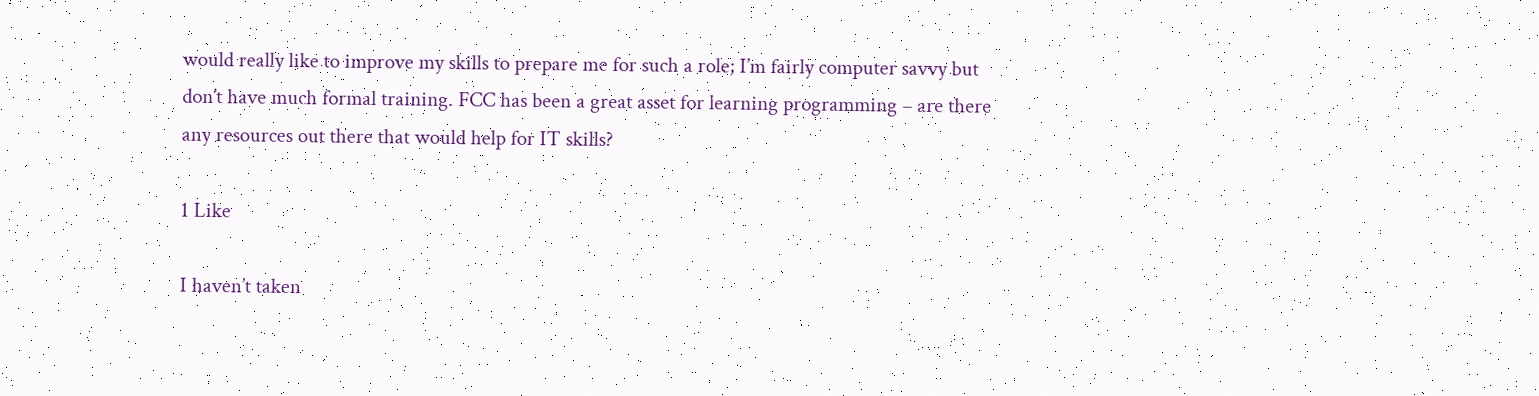would really like to improve my skills to prepare me for such a role; I’m fairly computer savvy but don’t have much formal training. FCC has been a great asset for learning programming – are there any resources out there that would help for IT skills?

1 Like

I haven’t taken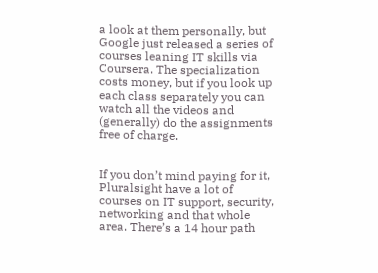a look at them personally, but Google just released a series of courses leaning IT skills via Coursera. The specialization costs money, but if you look up each class separately you can watch all the videos and (generally) do the assignments free of charge.


If you don’t mind paying for it, Pluralsight have a lot of courses on IT support, security, networking and that whole area. There’s a 14 hour path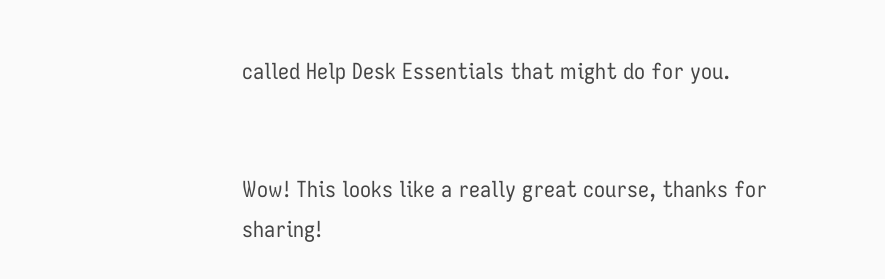called Help Desk Essentials that might do for you.


Wow! This looks like a really great course, thanks for sharing!